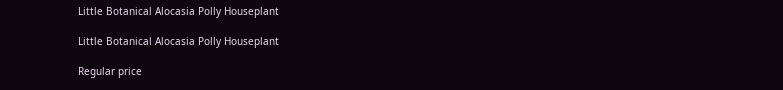Little Botanical Alocasia Polly Houseplant

Little Botanical Alocasia Polly Houseplant

Regular price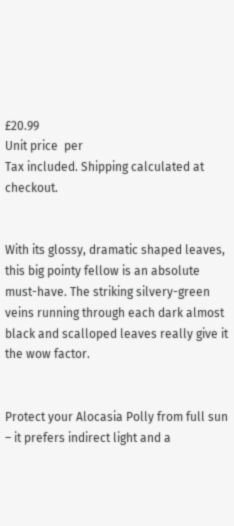£20.99
Unit price  per
Tax included. Shipping calculated at checkout.


With its glossy, dramatic shaped leaves, this big pointy fellow is an absolute must-have. The striking silvery-green veins running through each dark almost black and scalloped leaves really give it the wow factor.


Protect your Alocasia Polly from full sun – it prefers indirect light and a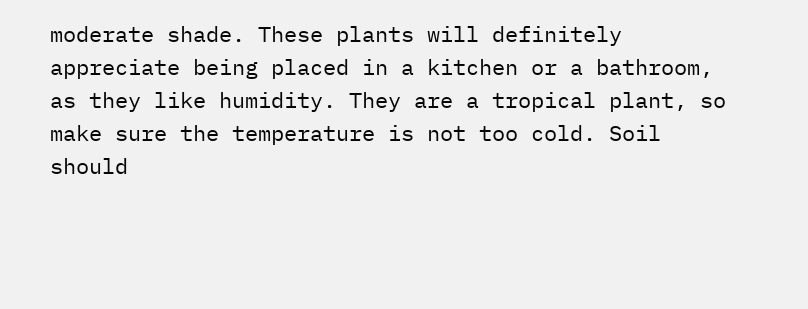moderate shade. These plants will definitely appreciate being placed in a kitchen or a bathroom, as they like humidity. They are a tropical plant, so make sure the temperature is not too cold. Soil should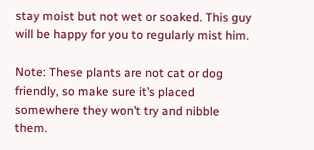stay moist but not wet or soaked. This guy will be happy for you to regularly mist him.

Note: These plants are not cat or dog friendly, so make sure it’s placed somewhere they won’t try and nibble them.